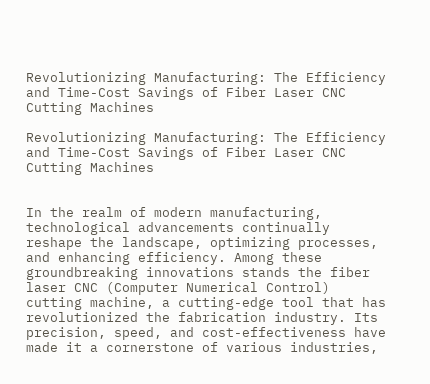Revolutionizing Manufacturing: The Efficiency and Time-Cost Savings of Fiber Laser CNC Cutting Machines

Revolutionizing Manufacturing: The Efficiency and Time-Cost Savings of Fiber Laser CNC Cutting Machines


In the realm of modern manufacturing, technological advancements continually reshape the landscape, optimizing processes, and enhancing efficiency. Among these groundbreaking innovations stands the fiber laser CNC (Computer Numerical Control) cutting machine, a cutting-edge tool that has revolutionized the fabrication industry. Its precision, speed, and cost-effectiveness have made it a cornerstone of various industries,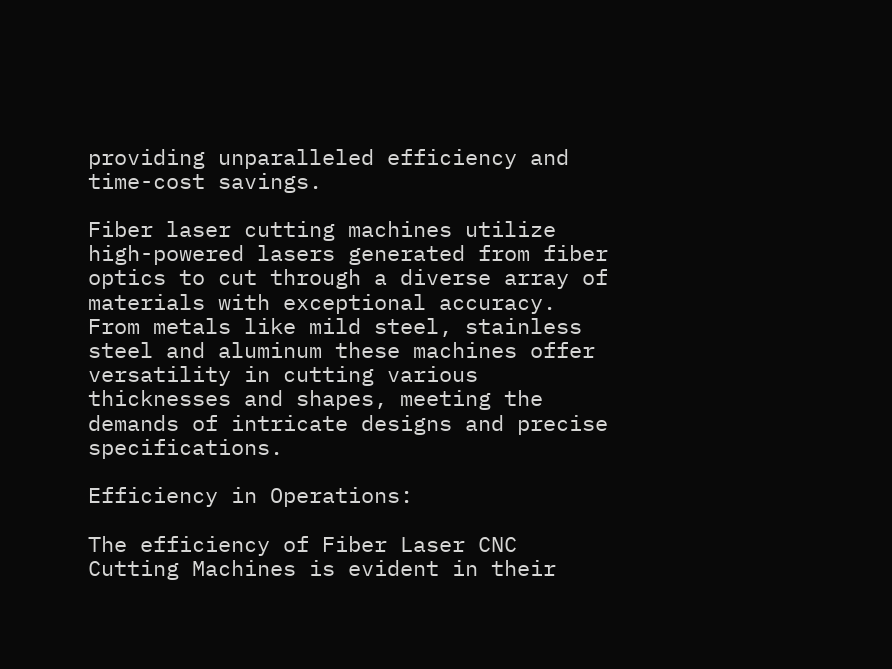providing unparalleled efficiency and time-cost savings.

Fiber laser cutting machines utilize high-powered lasers generated from fiber optics to cut through a diverse array of materials with exceptional accuracy. From metals like mild steel, stainless steel and aluminum these machines offer versatility in cutting various thicknesses and shapes, meeting the demands of intricate designs and precise specifications.

Efficiency in Operations:

The efficiency of Fiber Laser CNC Cutting Machines is evident in their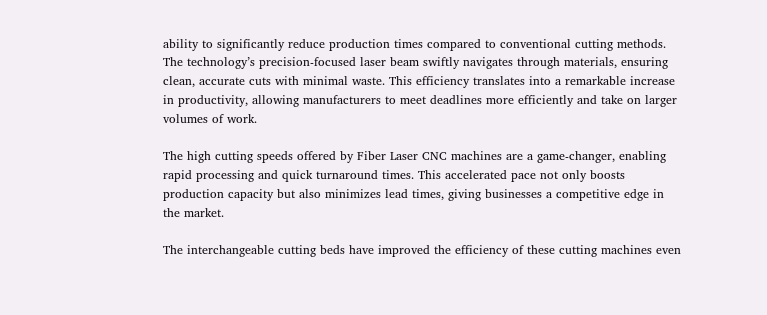ability to significantly reduce production times compared to conventional cutting methods. The technology’s precision-focused laser beam swiftly navigates through materials, ensuring clean, accurate cuts with minimal waste. This efficiency translates into a remarkable increase in productivity, allowing manufacturers to meet deadlines more efficiently and take on larger volumes of work.

The high cutting speeds offered by Fiber Laser CNC machines are a game-changer, enabling rapid processing and quick turnaround times. This accelerated pace not only boosts production capacity but also minimizes lead times, giving businesses a competitive edge in the market.

The interchangeable cutting beds have improved the efficiency of these cutting machines even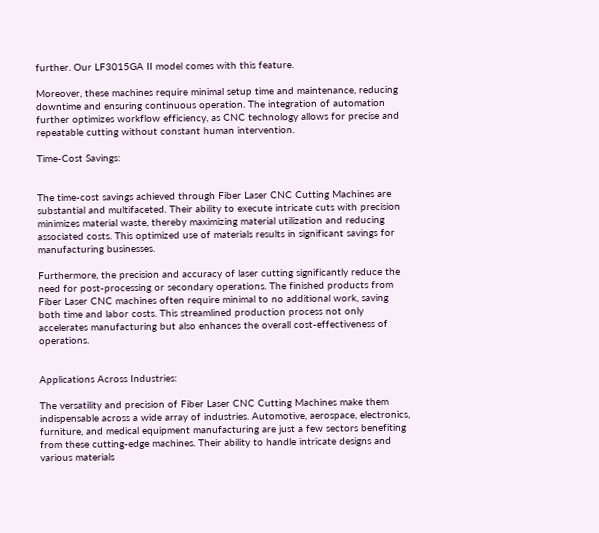further. Our LF3015GA II model comes with this feature.

Moreover, these machines require minimal setup time and maintenance, reducing downtime and ensuring continuous operation. The integration of automation further optimizes workflow efficiency, as CNC technology allows for precise and repeatable cutting without constant human intervention.

Time-Cost Savings:


The time-cost savings achieved through Fiber Laser CNC Cutting Machines are substantial and multifaceted. Their ability to execute intricate cuts with precision minimizes material waste, thereby maximizing material utilization and reducing associated costs. This optimized use of materials results in significant savings for manufacturing businesses.

Furthermore, the precision and accuracy of laser cutting significantly reduce the need for post-processing or secondary operations. The finished products from Fiber Laser CNC machines often require minimal to no additional work, saving both time and labor costs. This streamlined production process not only accelerates manufacturing but also enhances the overall cost-effectiveness of operations.


Applications Across Industries:

The versatility and precision of Fiber Laser CNC Cutting Machines make them indispensable across a wide array of industries. Automotive, aerospace, electronics, furniture, and medical equipment manufacturing are just a few sectors benefiting from these cutting-edge machines. Their ability to handle intricate designs and various materials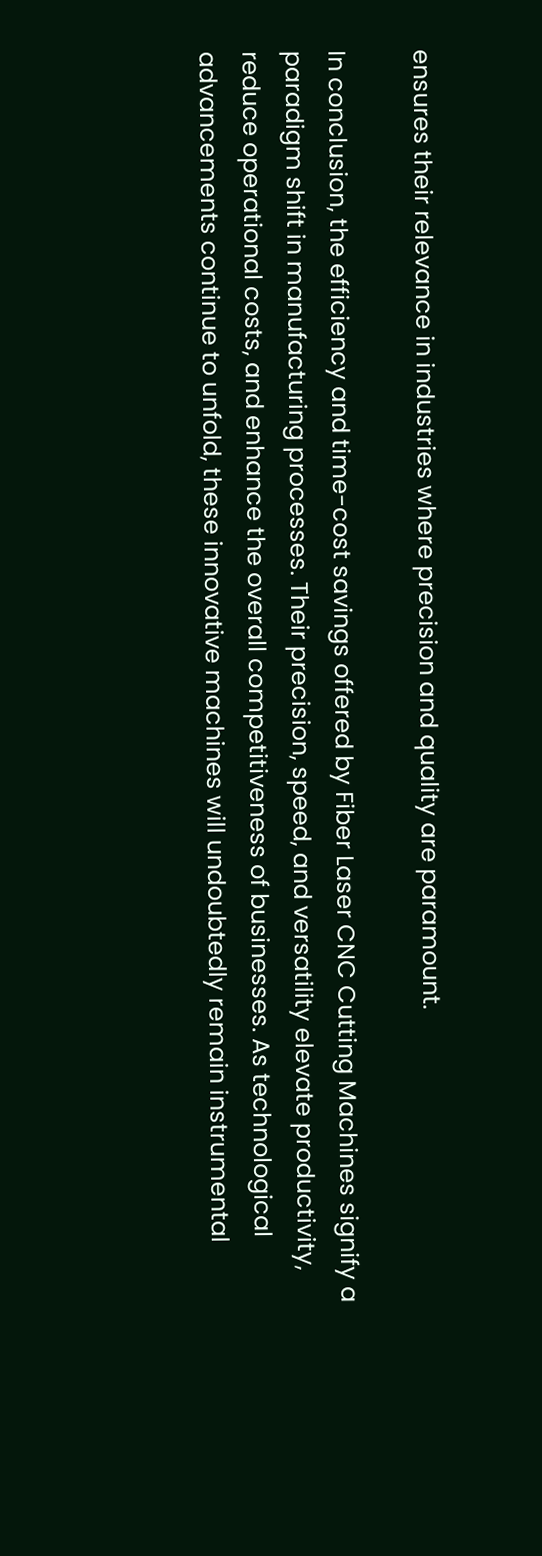ensures their relevance in industries where precision and quality are paramount.

In conclusion, the efficiency and time-cost savings offered by Fiber Laser CNC Cutting Machines signify a paradigm shift in manufacturing processes. Their precision, speed, and versatility elevate productivity, reduce operational costs, and enhance the overall competitiveness of businesses. As technological advancements continue to unfold, these innovative machines will undoubtedly remain instrumental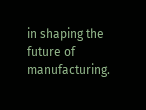in shaping the future of manufacturing.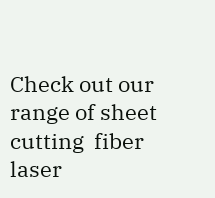Check out our range of sheet cutting  fiber laser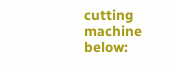cutting machine below: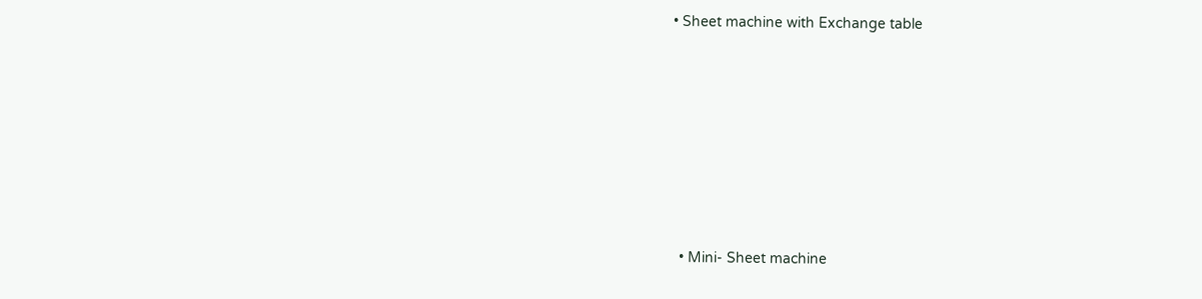• Sheet machine with Exchange table







  • Mini- Sheet machine